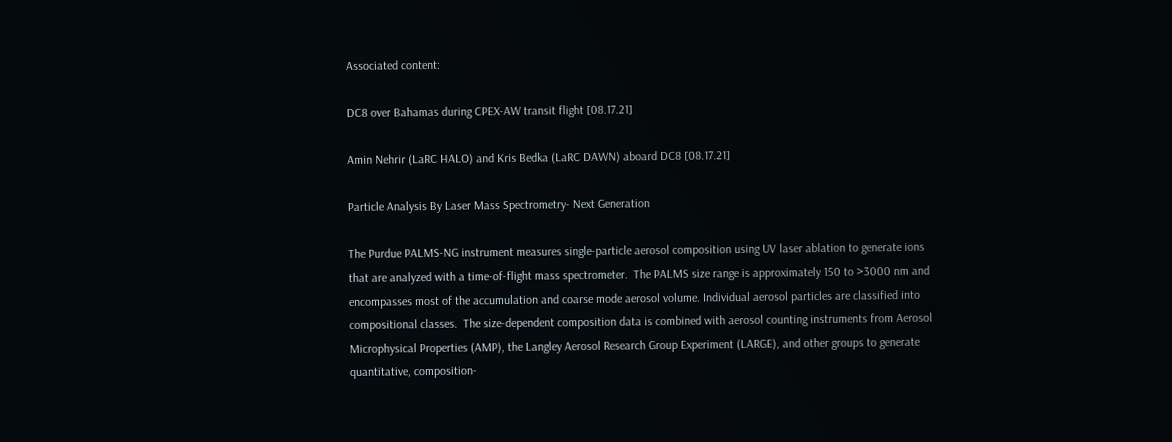Associated content:

DC8 over Bahamas during CPEX-AW transit flight [08.17.21]

Amin Nehrir (LaRC HALO) and Kris Bedka (LaRC DAWN) aboard DC8 [08.17.21]

Particle Analysis By Laser Mass Spectrometry- Next Generation

The Purdue PALMS-NG instrument measures single-particle aerosol composition using UV laser ablation to generate ions that are analyzed with a time-of-flight mass spectrometer.  The PALMS size range is approximately 150 to >3000 nm and encompasses most of the accumulation and coarse mode aerosol volume. Individual aerosol particles are classified into compositional classes.  The size-dependent composition data is combined with aerosol counting instruments from Aerosol Microphysical Properties (AMP), the Langley Aerosol Research Group Experiment (LARGE), and other groups to generate quantitative, composition-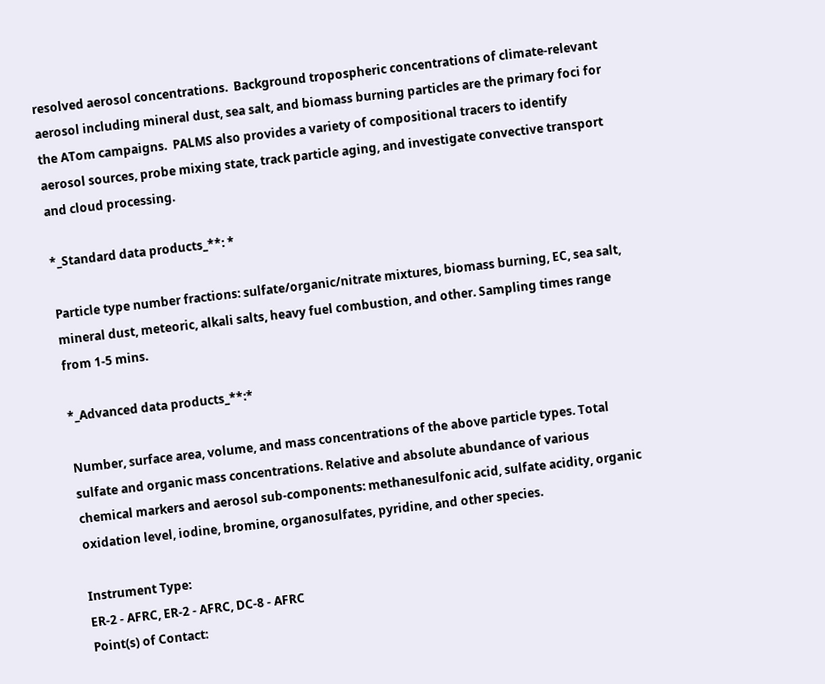resolved aerosol concentrations.  Background tropospheric concentrations of climate-relevant aerosol including mineral dust, sea salt, and biomass burning particles are the primary foci for the ATom campaigns.  PALMS also provides a variety of compositional tracers to identify aerosol sources, probe mixing state, track particle aging, and investigate convective transport and cloud processing.

*_Standard data products_**: *

Particle type number fractions: sulfate/organic/nitrate mixtures, biomass burning, EC, sea salt, mineral dust, meteoric, alkali salts, heavy fuel combustion, and other. Sampling times range from 1-5 mins.

*_Advanced data products_**:*

Number, surface area, volume, and mass concentrations of the above particle types. Total sulfate and organic mass concentrations. Relative and absolute abundance of various chemical markers and aerosol sub-components: methanesulfonic acid, sulfate acidity, organic oxidation level, iodine, bromine, organosulfates, pyridine, and other species.

Instrument Type:
ER-2 - AFRC, ER-2 - AFRC, DC-8 - AFRC
Point(s) of Contact: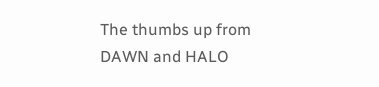The thumbs up from DAWN and HALO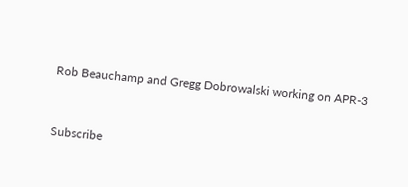Rob Beauchamp and Gregg Dobrowalski working on APR-3


Subscribe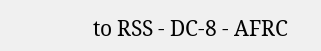to RSS - DC-8 - AFRC